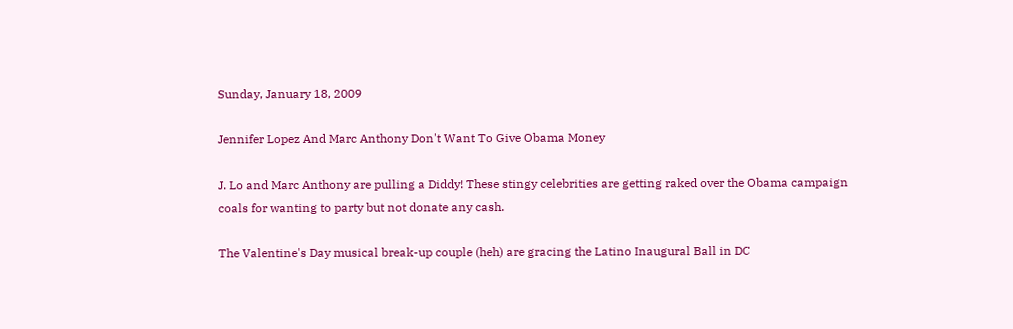Sunday, January 18, 2009

Jennifer Lopez And Marc Anthony Don't Want To Give Obama Money

J. Lo and Marc Anthony are pulling a Diddy! These stingy celebrities are getting raked over the Obama campaign coals for wanting to party but not donate any cash.

The Valentine's Day musical break-up couple (heh) are gracing the Latino Inaugural Ball in DC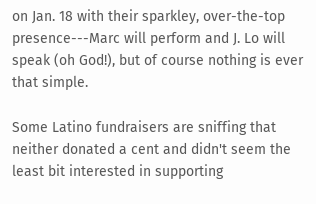on Jan. 18 with their sparkley, over-the-top presence---Marc will perform and J. Lo will speak (oh God!), but of course nothing is ever that simple.

Some Latino fundraisers are sniffing that neither donated a cent and didn't seem the least bit interested in supporting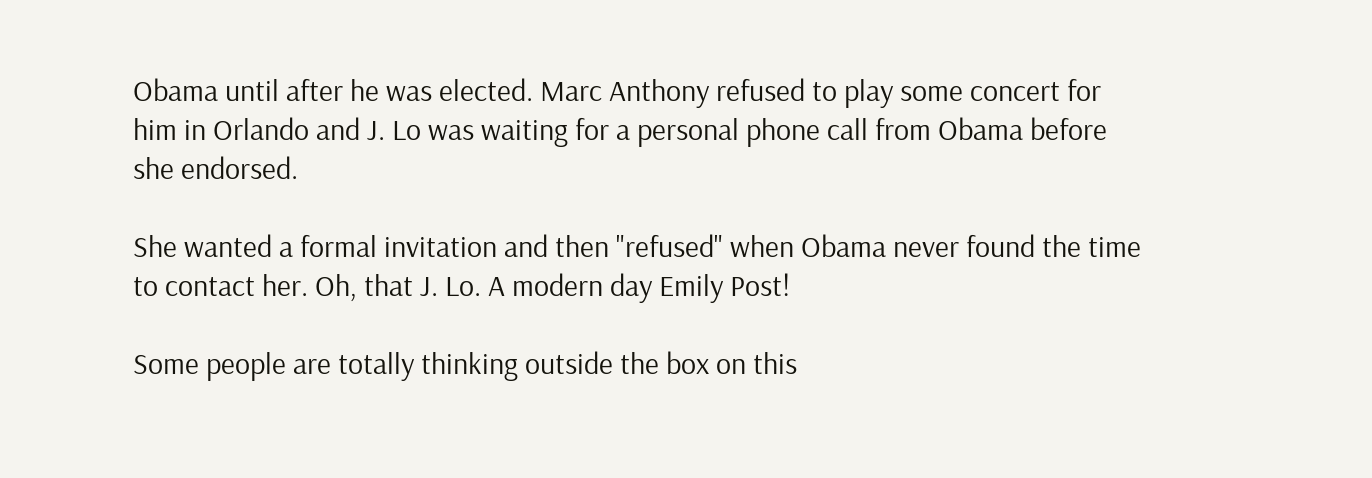Obama until after he was elected. Marc Anthony refused to play some concert for him in Orlando and J. Lo was waiting for a personal phone call from Obama before she endorsed.

She wanted a formal invitation and then "refused" when Obama never found the time to contact her. Oh, that J. Lo. A modern day Emily Post!

Some people are totally thinking outside the box on this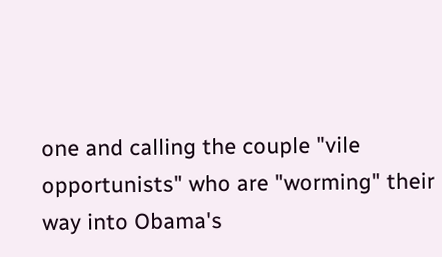one and calling the couple "vile opportunists" who are "worming" their way into Obama's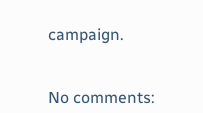campaign.


No comments: